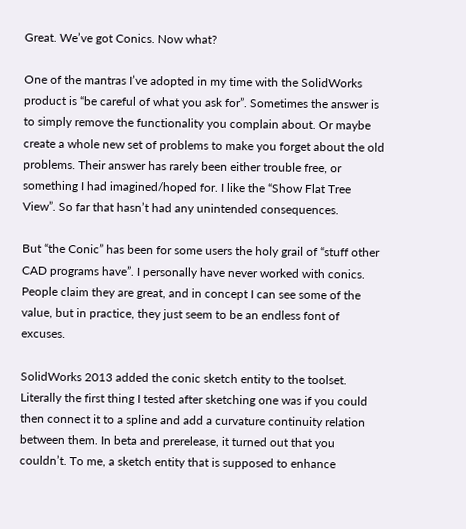Great. We’ve got Conics. Now what?

One of the mantras I’ve adopted in my time with the SolidWorks product is “be careful of what you ask for”. Sometimes the answer is to simply remove the functionality you complain about. Or maybe create a whole new set of problems to make you forget about the old problems. Their answer has rarely been either trouble free, or something I had imagined/hoped for. I like the “Show Flat Tree View”. So far that hasn’t had any unintended consequences.

But “the Conic” has been for some users the holy grail of “stuff other CAD programs have”. I personally have never worked with conics. People claim they are great, and in concept I can see some of the value, but in practice, they just seem to be an endless font of excuses.

SolidWorks 2013 added the conic sketch entity to the toolset. Literally the first thing I tested after sketching one was if you could then connect it to a spline and add a curvature continuity relation between them. In beta and prerelease, it turned out that you couldn’t. To me, a sketch entity that is supposed to enhance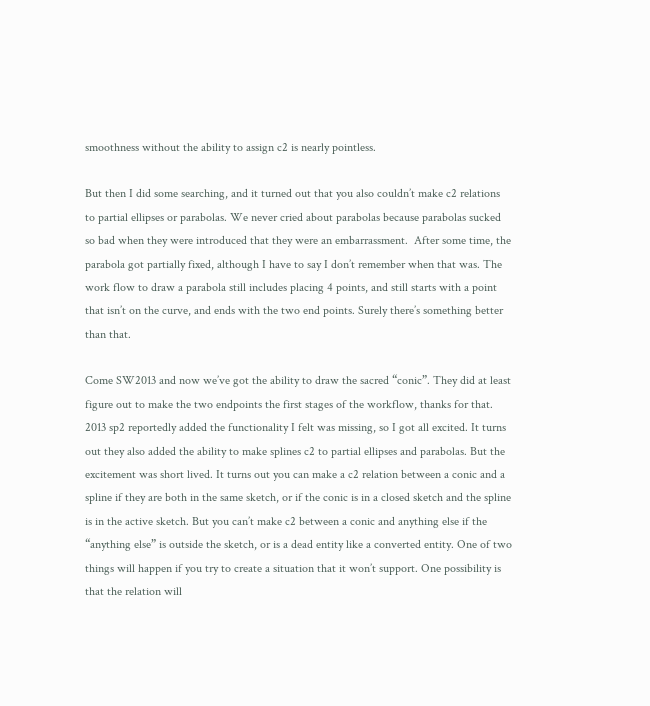smoothness without the ability to assign c2 is nearly pointless.

But then I did some searching, and it turned out that you also couldn’t make c2 relations to partial ellipses or parabolas. We never cried about parabolas because parabolas sucked so bad when they were introduced that they were an embarrassment.  After some time, the parabola got partially fixed, although I have to say I don’t remember when that was. The work flow to draw a parabola still includes placing 4 points, and still starts with a point that isn’t on the curve, and ends with the two end points. Surely there’s something better than that.

Come SW2013 and now we’ve got the ability to draw the sacred “conic”. They did at least figure out to make the two endpoints the first stages of the workflow, thanks for that. 2013 sp2 reportedly added the functionality I felt was missing, so I got all excited. It turns out they also added the ability to make splines c2 to partial ellipses and parabolas. But the excitement was short lived. It turns out you can make a c2 relation between a conic and a spline if they are both in the same sketch, or if the conic is in a closed sketch and the spline is in the active sketch. But you can’t make c2 between a conic and anything else if the “anything else” is outside the sketch, or is a dead entity like a converted entity. One of two things will happen if you try to create a situation that it won’t support. One possibility is that the relation will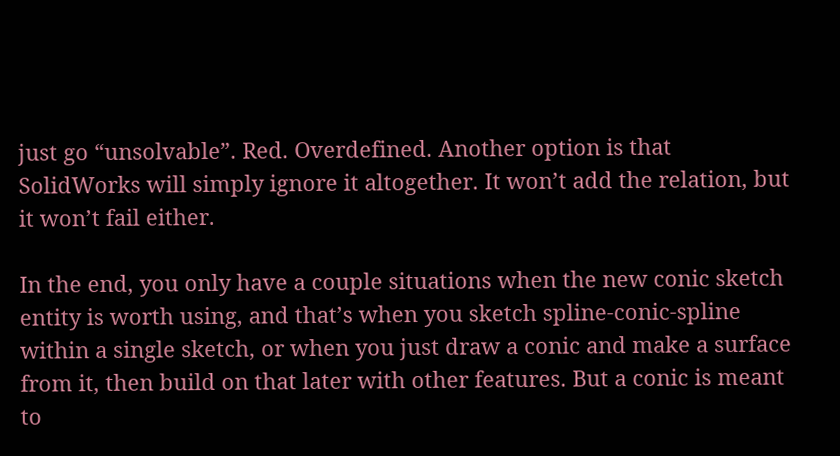just go “unsolvable”. Red. Overdefined. Another option is that SolidWorks will simply ignore it altogether. It won’t add the relation, but it won’t fail either.

In the end, you only have a couple situations when the new conic sketch entity is worth using, and that’s when you sketch spline-conic-spline within a single sketch, or when you just draw a conic and make a surface from it, then build on that later with other features. But a conic is meant to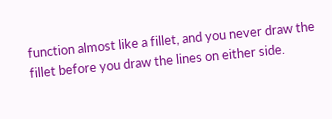function almost like a fillet, and you never draw the fillet before you draw the lines on either side.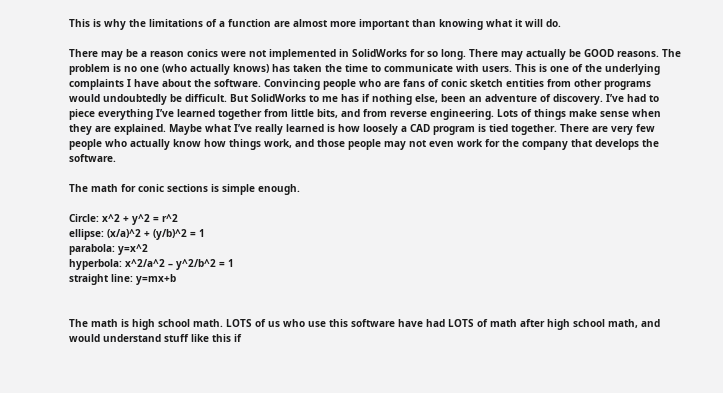This is why the limitations of a function are almost more important than knowing what it will do.

There may be a reason conics were not implemented in SolidWorks for so long. There may actually be GOOD reasons. The problem is no one (who actually knows) has taken the time to communicate with users. This is one of the underlying complaints I have about the software. Convincing people who are fans of conic sketch entities from other programs would undoubtedly be difficult. But SolidWorks to me has if nothing else, been an adventure of discovery. I’ve had to piece everything I’ve learned together from little bits, and from reverse engineering. Lots of things make sense when they are explained. Maybe what I’ve really learned is how loosely a CAD program is tied together. There are very few people who actually know how things work, and those people may not even work for the company that develops the software.

The math for conic sections is simple enough.

Circle: x^2 + y^2 = r^2
ellipse: (x/a)^2 + (y/b)^2 = 1
parabola: y=x^2
hyperbola: x^2/a^2 – y^2/b^2 = 1
straight line: y=mx+b


The math is high school math. LOTS of us who use this software have had LOTS of math after high school math, and would understand stuff like this if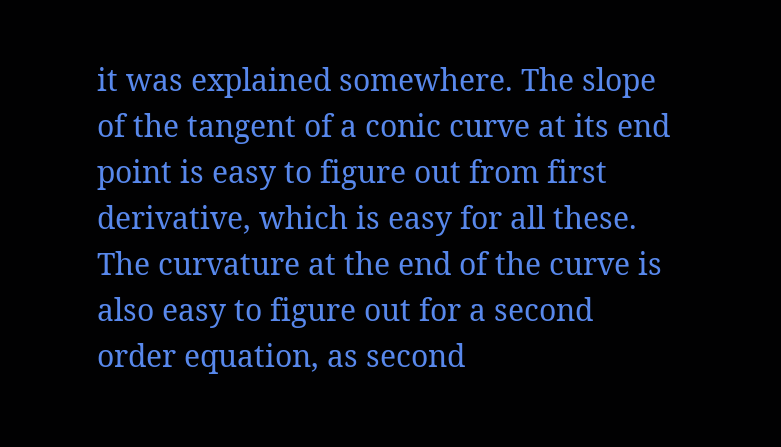it was explained somewhere. The slope of the tangent of a conic curve at its end point is easy to figure out from first derivative, which is easy for all these. The curvature at the end of the curve is also easy to figure out for a second order equation, as second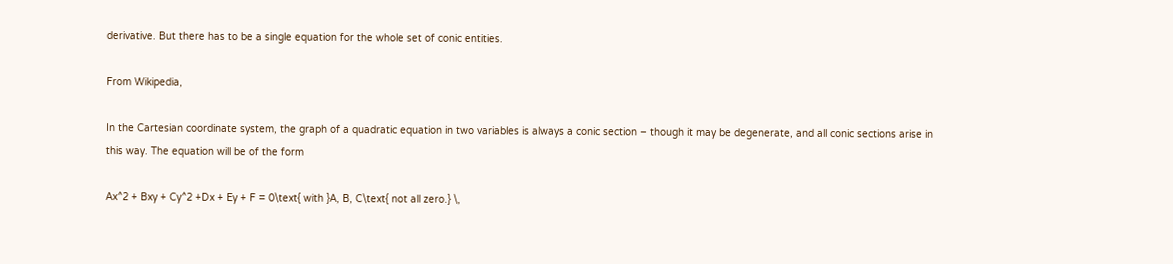derivative. But there has to be a single equation for the whole set of conic entities.

From Wikipedia,

In the Cartesian coordinate system, the graph of a quadratic equation in two variables is always a conic section – though it may be degenerate, and all conic sections arise in this way. The equation will be of the form

Ax^2 + Bxy + Cy^2 +Dx + Ey + F = 0\text{ with }A, B, C\text{ not all zero.} \,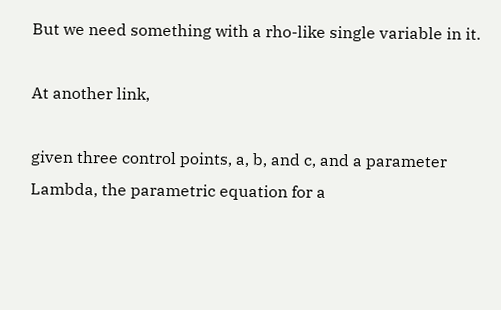But we need something with a rho-like single variable in it.

At another link,

given three control points, a, b, and c, and a parameter
Lambda, the parametric equation for a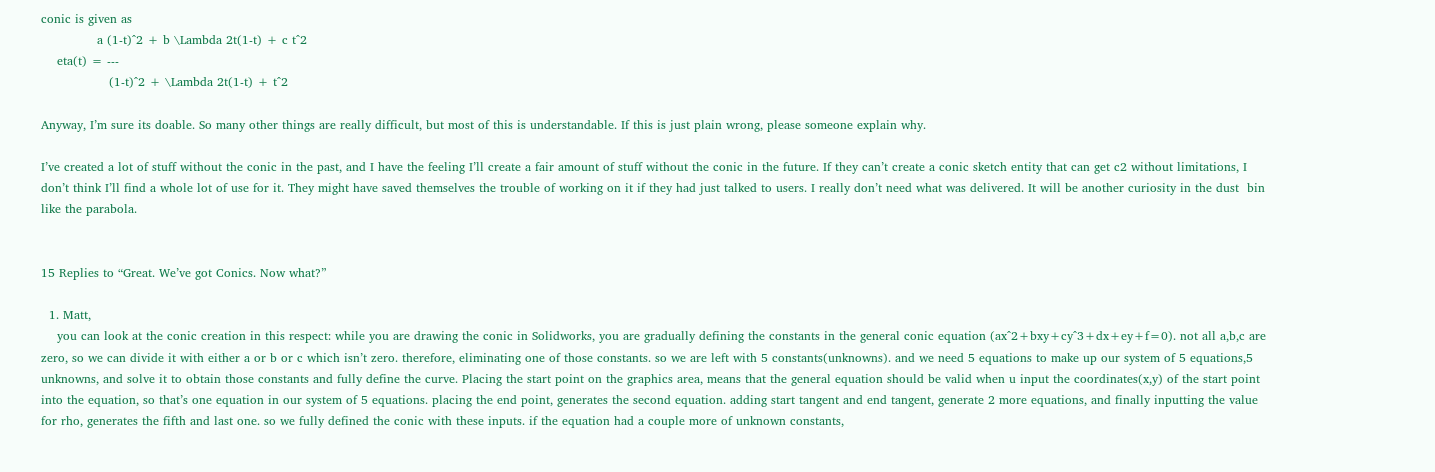conic is given as
              a (1-t)^2 + b \Lambda 2t(1-t) + c t^2
    eta(t) = ---
                 (1-t)^2 + \Lambda 2t(1-t) + t^2

Anyway, I’m sure its doable. So many other things are really difficult, but most of this is understandable. If this is just plain wrong, please someone explain why.

I’ve created a lot of stuff without the conic in the past, and I have the feeling I’ll create a fair amount of stuff without the conic in the future. If they can’t create a conic sketch entity that can get c2 without limitations, I don’t think I’ll find a whole lot of use for it. They might have saved themselves the trouble of working on it if they had just talked to users. I really don’t need what was delivered. It will be another curiosity in the dust  bin like the parabola.


15 Replies to “Great. We’ve got Conics. Now what?”

  1. Matt,
    you can look at the conic creation in this respect: while you are drawing the conic in Solidworks, you are gradually defining the constants in the general conic equation (ax^2+bxy+cy^3+dx+ey+f=0). not all a,b,c are zero, so we can divide it with either a or b or c which isn’t zero. therefore, eliminating one of those constants. so we are left with 5 constants(unknowns). and we need 5 equations to make up our system of 5 equations,5 unknowns, and solve it to obtain those constants and fully define the curve. Placing the start point on the graphics area, means that the general equation should be valid when u input the coordinates(x,y) of the start point into the equation, so that’s one equation in our system of 5 equations. placing the end point, generates the second equation. adding start tangent and end tangent, generate 2 more equations, and finally inputting the value for rho, generates the fifth and last one. so we fully defined the conic with these inputs. if the equation had a couple more of unknown constants,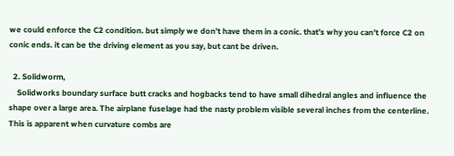we could enforce the C2 condition. but simply we don’t have them in a conic. that’s why you can’t force C2 on conic ends. it can be the driving element as you say, but cant be driven.

  2. Solidworm,
    Solidworks boundary surface butt cracks and hogbacks tend to have small dihedral angles and influence the shape over a large area. The airplane fuselage had the nasty problem visible several inches from the centerline. This is apparent when curvature combs are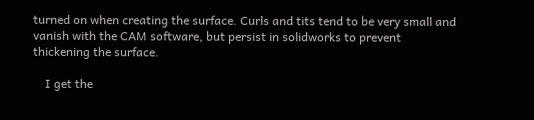turned on when creating the surface. Curls and tits tend to be very small and vanish with the CAM software, but persist in solidworks to prevent thickening the surface.

    I get the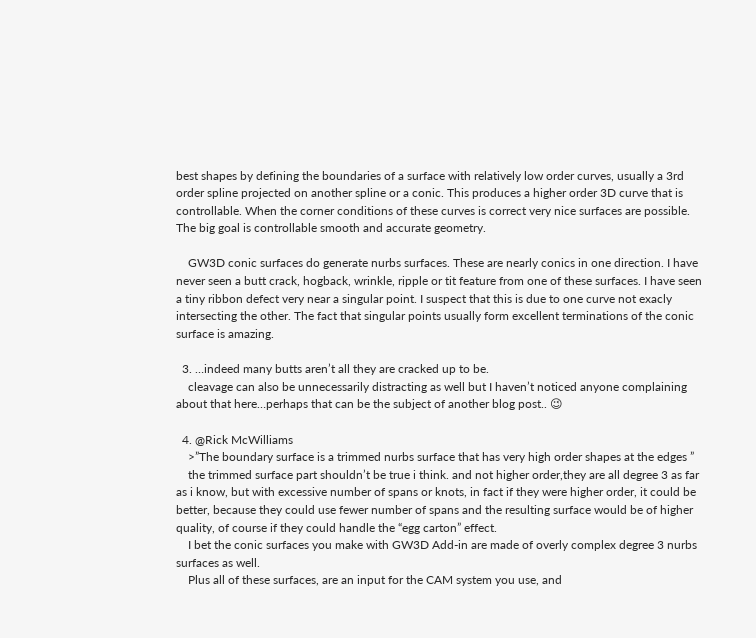best shapes by defining the boundaries of a surface with relatively low order curves, usually a 3rd order spline projected on another spline or a conic. This produces a higher order 3D curve that is controllable. When the corner conditions of these curves is correct very nice surfaces are possible. The big goal is controllable smooth and accurate geometry.

    GW3D conic surfaces do generate nurbs surfaces. These are nearly conics in one direction. I have never seen a butt crack, hogback, wrinkle, ripple or tit feature from one of these surfaces. I have seen a tiny ribbon defect very near a singular point. I suspect that this is due to one curve not exacly intersecting the other. The fact that singular points usually form excellent terminations of the conic surface is amazing.

  3. …indeed many butts aren’t all they are cracked up to be.
    cleavage can also be unnecessarily distracting as well but I haven’t noticed anyone complaining about that here…perhaps that can be the subject of another blog post.. 😉

  4. @Rick McWilliams
    >”The boundary surface is a trimmed nurbs surface that has very high order shapes at the edges ”
    the trimmed surface part shouldn’t be true i think. and not higher order,they are all degree 3 as far as i know, but with excessive number of spans or knots, in fact if they were higher order, it could be better, because they could use fewer number of spans and the resulting surface would be of higher quality, of course if they could handle the “egg carton” effect.
    I bet the conic surfaces you make with GW3D Add-in are made of overly complex degree 3 nurbs surfaces as well.
    Plus all of these surfaces, are an input for the CAM system you use, and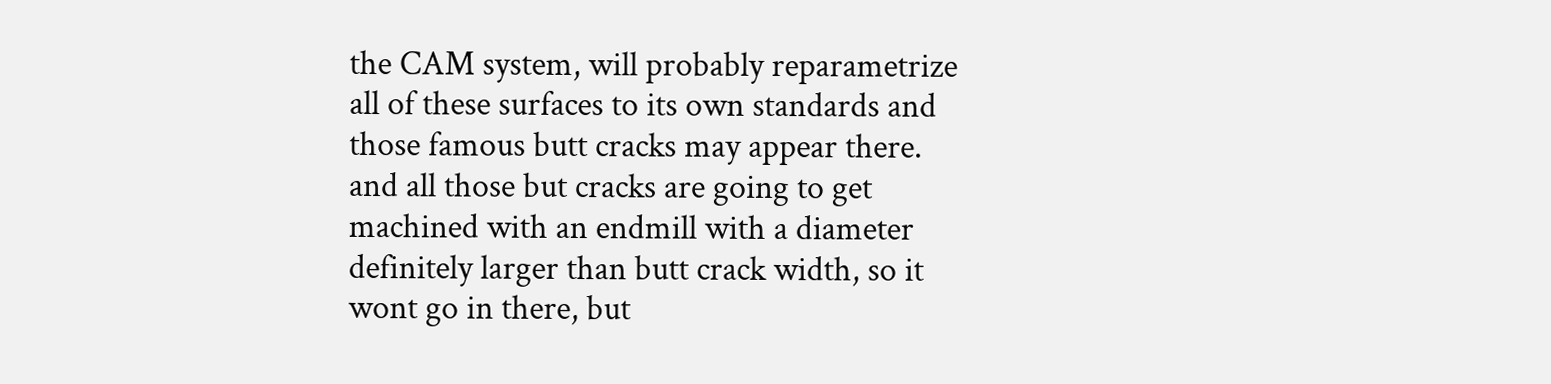the CAM system, will probably reparametrize all of these surfaces to its own standards and those famous butt cracks may appear there. and all those but cracks are going to get machined with an endmill with a diameter definitely larger than butt crack width, so it wont go in there, but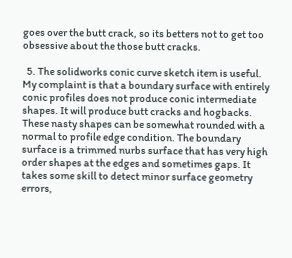goes over the butt crack, so its betters not to get too obsessive about the those butt cracks.

  5. The solidworks conic curve sketch item is useful. My complaint is that a boundary surface with entirely conic profiles does not produce conic intermediate shapes. It will produce butt cracks and hogbacks. These nasty shapes can be somewhat rounded with a normal to profile edge condition. The boundary surface is a trimmed nurbs surface that has very high order shapes at the edges and sometimes gaps. It takes some skill to detect minor surface geometry errors,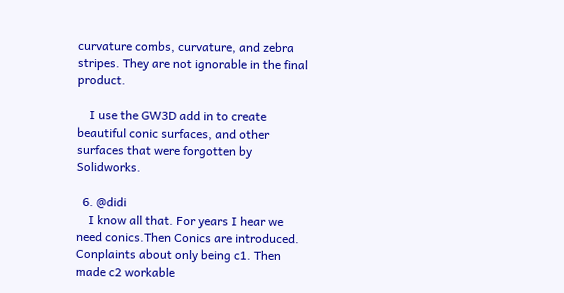curvature combs, curvature, and zebra stripes. They are not ignorable in the final product.

    I use the GW3D add in to create beautiful conic surfaces, and other surfaces that were forgotten by Solidworks.

  6. @didi
    I know all that. For years I hear we need conics.Then Conics are introduced. Conplaints about only being c1. Then made c2 workable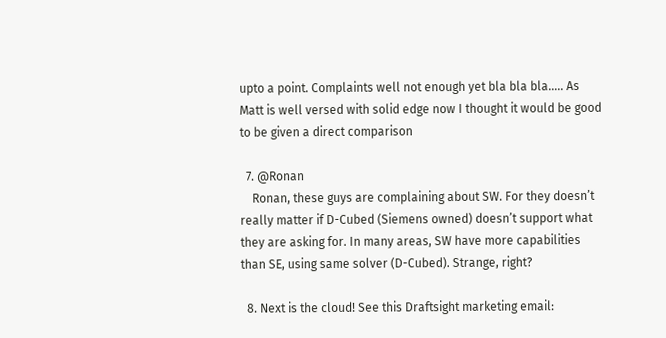upto a point. Complaints well not enough yet bla bla bla….. As Matt is well versed with solid edge now I thought it would be good to be given a direct comparison

  7. @Ronan
    Ronan, these guys are complaining about SW. For they doesn’t really matter if D-Cubed (Siemens owned) doesn’t support what they are asking for. In many areas, SW have more capabilities than SE, using same solver (D-Cubed). Strange, right?

  8. Next is the cloud! See this Draftsight marketing email: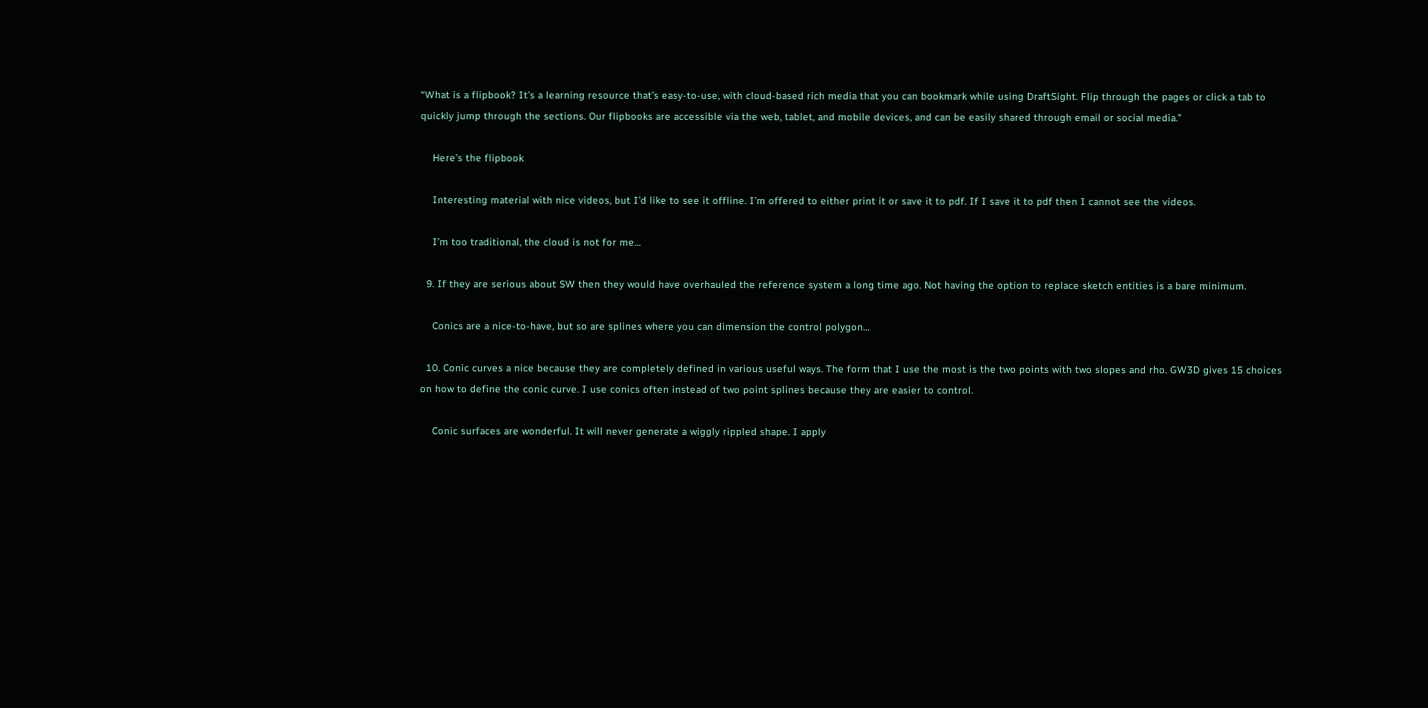“What is a flipbook? It’s a learning resource that’s easy-to-use, with cloud-based rich media that you can bookmark while using DraftSight. Flip through the pages or click a tab to quickly jump through the sections. Our flipbooks are accessible via the web, tablet, and mobile devices, and can be easily shared through email or social media.”

    Here’s the flipbook

    Interesting material with nice videos, but I’d like to see it offline. I’m offered to either print it or save it to pdf. If I save it to pdf then I cannot see the videos.

    I’m too traditional, the cloud is not for me…

  9. If they are serious about SW then they would have overhauled the reference system a long time ago. Not having the option to replace sketch entities is a bare minimum.

    Conics are a nice-to-have, but so are splines where you can dimension the control polygon…

  10. Conic curves a nice because they are completely defined in various useful ways. The form that I use the most is the two points with two slopes and rho. GW3D gives 15 choices on how to define the conic curve. I use conics often instead of two point splines because they are easier to control.

    Conic surfaces are wonderful. It will never generate a wiggly rippled shape. I apply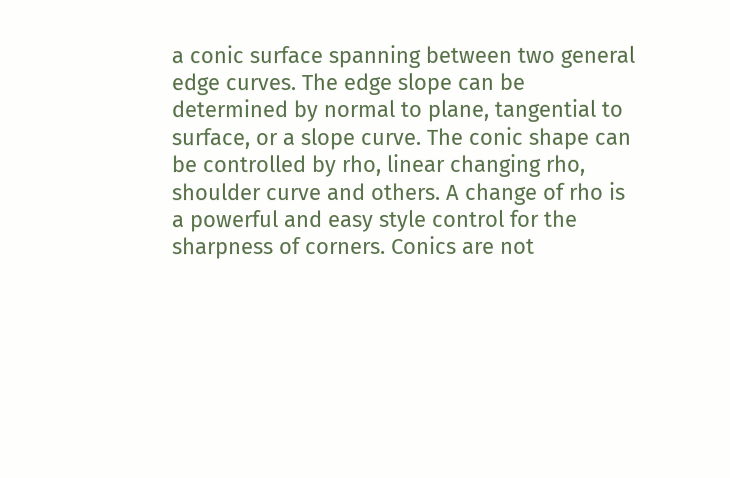a conic surface spanning between two general edge curves. The edge slope can be determined by normal to plane, tangential to surface, or a slope curve. The conic shape can be controlled by rho, linear changing rho, shoulder curve and others. A change of rho is a powerful and easy style control for the sharpness of corners. Conics are not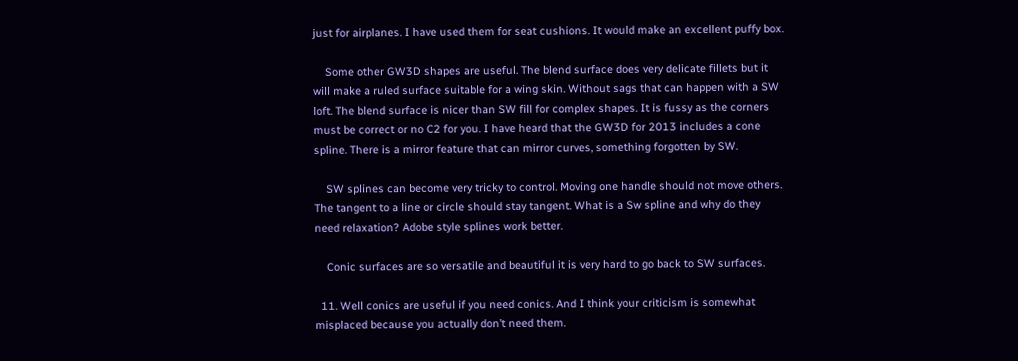just for airplanes. I have used them for seat cushions. It would make an excellent puffy box.

    Some other GW3D shapes are useful. The blend surface does very delicate fillets but it will make a ruled surface suitable for a wing skin. Without sags that can happen with a SW loft. The blend surface is nicer than SW fill for complex shapes. It is fussy as the corners must be correct or no C2 for you. I have heard that the GW3D for 2013 includes a cone spline. There is a mirror feature that can mirror curves, something forgotten by SW.

    SW splines can become very tricky to control. Moving one handle should not move others. The tangent to a line or circle should stay tangent. What is a Sw spline and why do they need relaxation? Adobe style splines work better.

    Conic surfaces are so versatile and beautiful it is very hard to go back to SW surfaces.

  11. Well conics are useful if you need conics. And I think your criticism is somewhat misplaced because you actually don’t need them.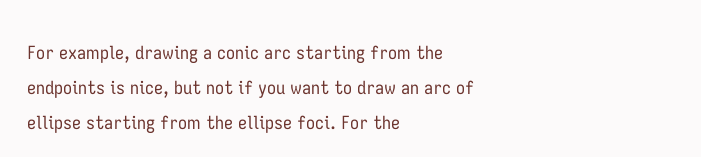For example, drawing a conic arc starting from the endpoints is nice, but not if you want to draw an arc of ellipse starting from the ellipse foci. For the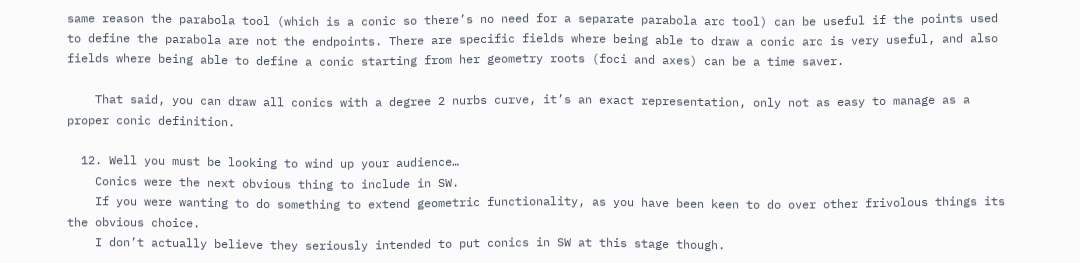same reason the parabola tool (which is a conic so there’s no need for a separate parabola arc tool) can be useful if the points used to define the parabola are not the endpoints. There are specific fields where being able to draw a conic arc is very useful, and also fields where being able to define a conic starting from her geometry roots (foci and axes) can be a time saver.

    That said, you can draw all conics with a degree 2 nurbs curve, it’s an exact representation, only not as easy to manage as a proper conic definition.

  12. Well you must be looking to wind up your audience…
    Conics were the next obvious thing to include in SW.
    If you were wanting to do something to extend geometric functionality, as you have been keen to do over other frivolous things its the obvious choice.
    I don’t actually believe they seriously intended to put conics in SW at this stage though.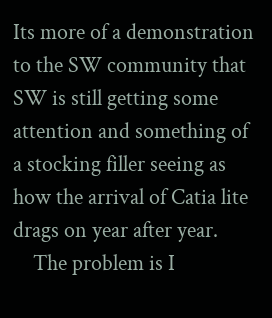Its more of a demonstration to the SW community that SW is still getting some attention and something of a stocking filler seeing as how the arrival of Catia lite drags on year after year.
    The problem is I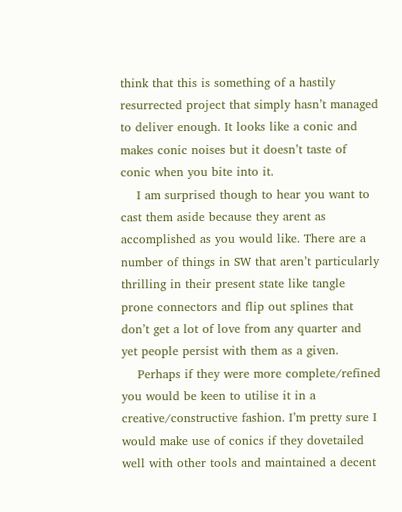think that this is something of a hastily resurrected project that simply hasn’t managed to deliver enough. It looks like a conic and makes conic noises but it doesn’t taste of conic when you bite into it.
    I am surprised though to hear you want to cast them aside because they arent as accomplished as you would like. There are a number of things in SW that aren’t particularly thrilling in their present state like tangle prone connectors and flip out splines that don’t get a lot of love from any quarter and yet people persist with them as a given.
    Perhaps if they were more complete/refined you would be keen to utilise it in a creative/constructive fashion. I’m pretty sure I would make use of conics if they dovetailed well with other tools and maintained a decent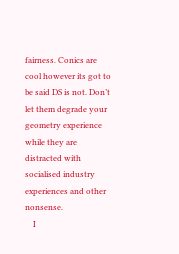fairness. Conics are cool however its got to be said DS is not. Don’t let them degrade your geometry experience while they are distracted with socialised industry experiences and other nonsense.
    I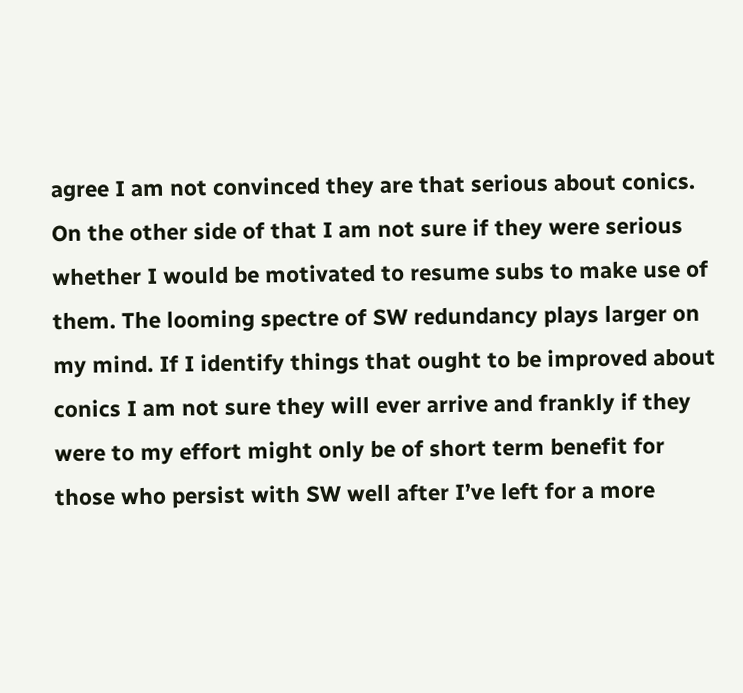agree I am not convinced they are that serious about conics. On the other side of that I am not sure if they were serious whether I would be motivated to resume subs to make use of them. The looming spectre of SW redundancy plays larger on my mind. If I identify things that ought to be improved about conics I am not sure they will ever arrive and frankly if they were to my effort might only be of short term benefit for those who persist with SW well after I’ve left for a more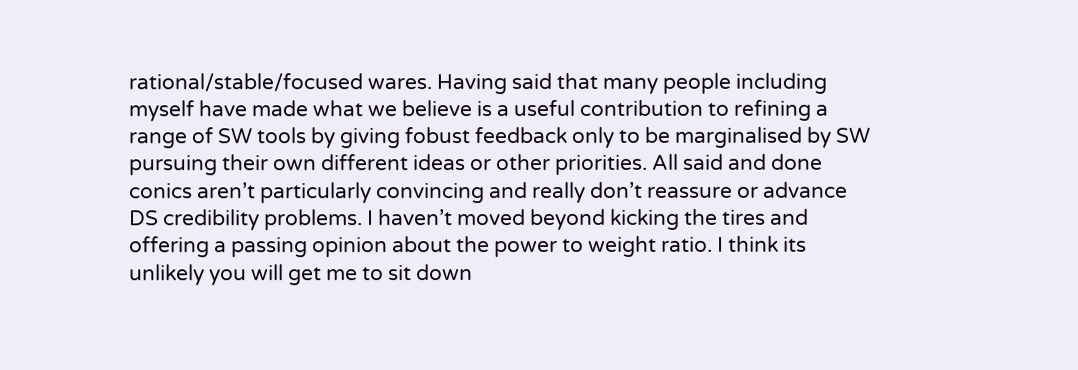rational/stable/focused wares. Having said that many people including myself have made what we believe is a useful contribution to refining a range of SW tools by giving fobust feedback only to be marginalised by SW pursuing their own different ideas or other priorities. All said and done conics aren’t particularly convincing and really don’t reassure or advance DS credibility problems. I haven’t moved beyond kicking the tires and offering a passing opinion about the power to weight ratio. I think its unlikely you will get me to sit down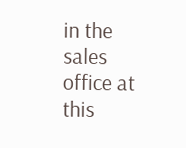in the sales office at this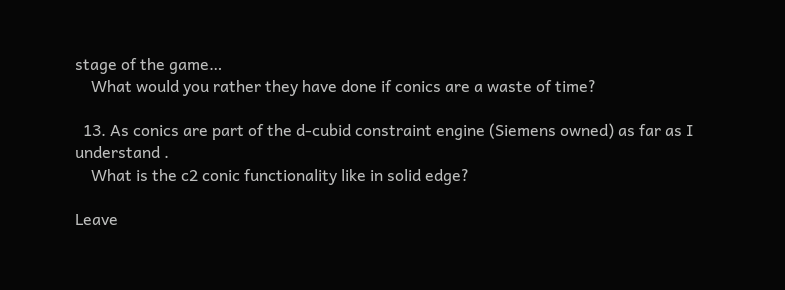stage of the game…
    What would you rather they have done if conics are a waste of time?

  13. As conics are part of the d-cubid constraint engine (Siemens owned) as far as I understand .
    What is the c2 conic functionality like in solid edge?

Leave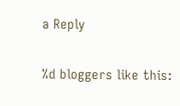a Reply

%d bloggers like this: